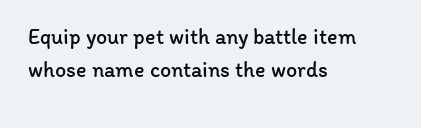Equip your pet with any battle item whose name contains the words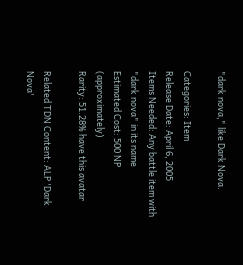"dark nova," like Dark Nova.

Categories: Item
Release Date: April 6, 2005
Items Needed: Any battle item with "dark nova" in its name
Estimated Cost: 500 NP (approximately)
Rarity: 51.28% have this avatar

Related TDN Content: ALP 'Dark Nova'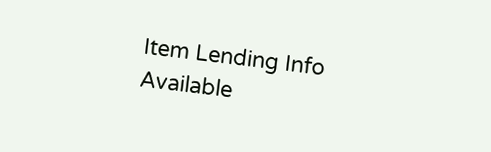Item Lending Info
Available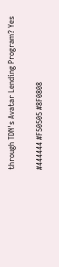through TDN's Avatar Lending Program? Yes

#444444 #F50505 #8F0808